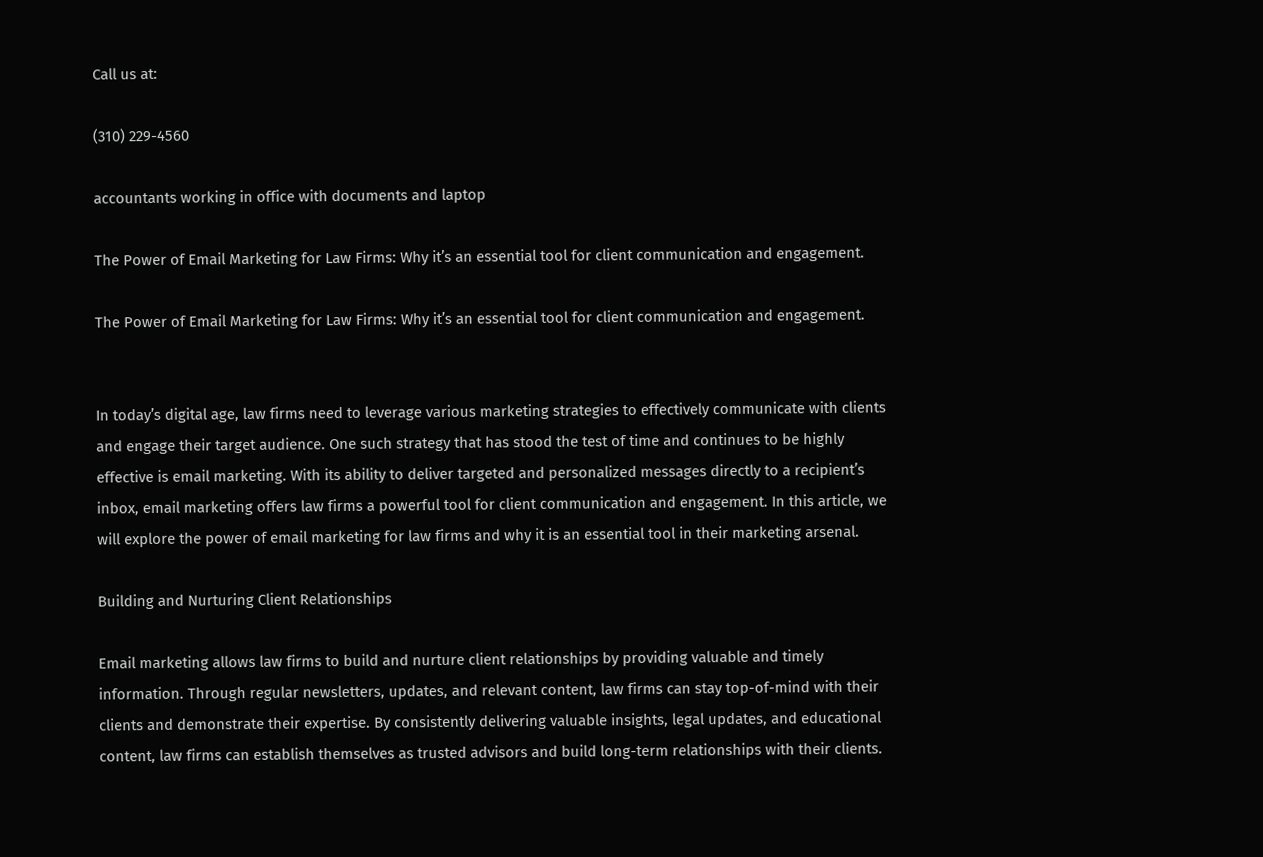Call us at:

(310) 229-4560

accountants working in office with documents and laptop

The Power of Email Marketing for Law Firms: Why it’s an essential tool for client communication and engagement.

The Power of Email Marketing for Law Firms: Why it’s an essential tool for client communication and engagement.


In today’s digital age, law firms need to leverage various marketing strategies to effectively communicate with clients and engage their target audience. One such strategy that has stood the test of time and continues to be highly effective is email marketing. With its ability to deliver targeted and personalized messages directly to a recipient’s inbox, email marketing offers law firms a powerful tool for client communication and engagement. In this article, we will explore the power of email marketing for law firms and why it is an essential tool in their marketing arsenal.

Building and Nurturing Client Relationships

Email marketing allows law firms to build and nurture client relationships by providing valuable and timely information. Through regular newsletters, updates, and relevant content, law firms can stay top-of-mind with their clients and demonstrate their expertise. By consistently delivering valuable insights, legal updates, and educational content, law firms can establish themselves as trusted advisors and build long-term relationships with their clients.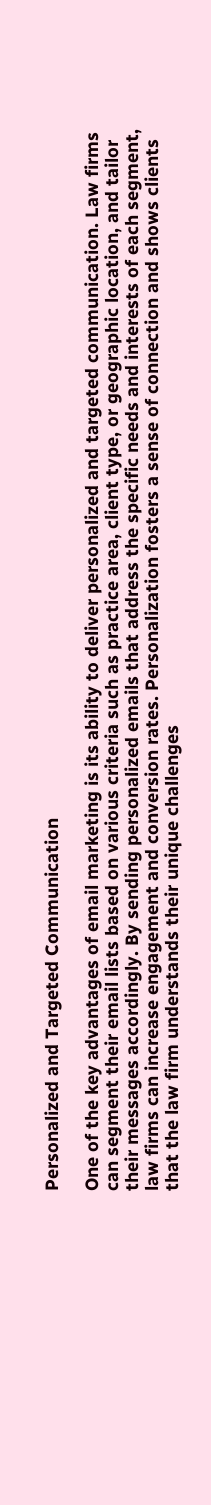Personalized and Targeted Communication

One of the key advantages of email marketing is its ability to deliver personalized and targeted communication. Law firms can segment their email lists based on various criteria such as practice area, client type, or geographic location, and tailor their messages accordingly. By sending personalized emails that address the specific needs and interests of each segment, law firms can increase engagement and conversion rates. Personalization fosters a sense of connection and shows clients that the law firm understands their unique challenges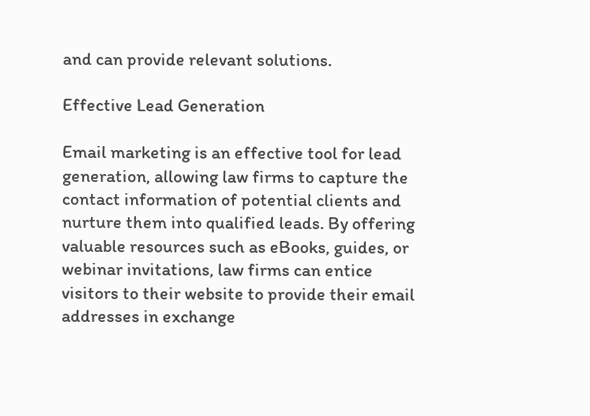and can provide relevant solutions.

Effective Lead Generation

Email marketing is an effective tool for lead generation, allowing law firms to capture the contact information of potential clients and nurture them into qualified leads. By offering valuable resources such as eBooks, guides, or webinar invitations, law firms can entice visitors to their website to provide their email addresses in exchange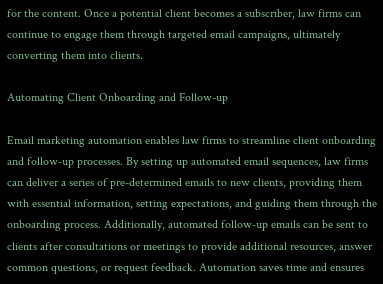for the content. Once a potential client becomes a subscriber, law firms can continue to engage them through targeted email campaigns, ultimately converting them into clients.

Automating Client Onboarding and Follow-up

Email marketing automation enables law firms to streamline client onboarding and follow-up processes. By setting up automated email sequences, law firms can deliver a series of pre-determined emails to new clients, providing them with essential information, setting expectations, and guiding them through the onboarding process. Additionally, automated follow-up emails can be sent to clients after consultations or meetings to provide additional resources, answer common questions, or request feedback. Automation saves time and ensures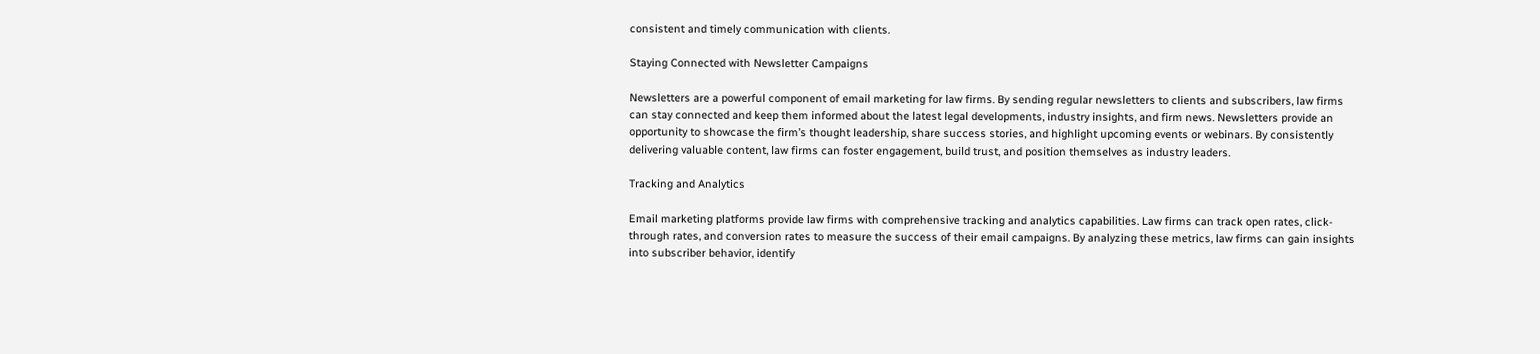consistent and timely communication with clients.

Staying Connected with Newsletter Campaigns

Newsletters are a powerful component of email marketing for law firms. By sending regular newsletters to clients and subscribers, law firms can stay connected and keep them informed about the latest legal developments, industry insights, and firm news. Newsletters provide an opportunity to showcase the firm’s thought leadership, share success stories, and highlight upcoming events or webinars. By consistently delivering valuable content, law firms can foster engagement, build trust, and position themselves as industry leaders.

Tracking and Analytics

Email marketing platforms provide law firms with comprehensive tracking and analytics capabilities. Law firms can track open rates, click-through rates, and conversion rates to measure the success of their email campaigns. By analyzing these metrics, law firms can gain insights into subscriber behavior, identify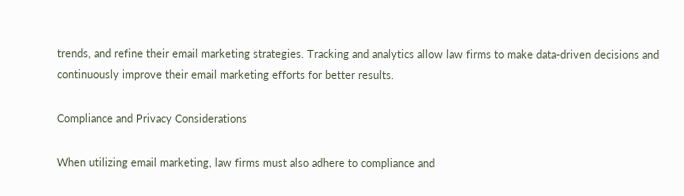trends, and refine their email marketing strategies. Tracking and analytics allow law firms to make data-driven decisions and continuously improve their email marketing efforts for better results.

Compliance and Privacy Considerations

When utilizing email marketing, law firms must also adhere to compliance and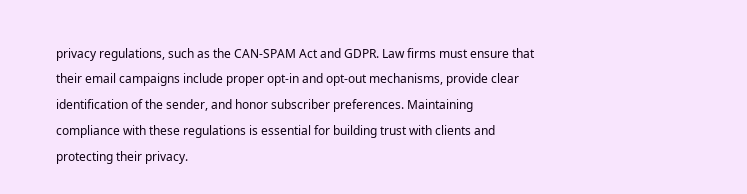privacy regulations, such as the CAN-SPAM Act and GDPR. Law firms must ensure that their email campaigns include proper opt-in and opt-out mechanisms, provide clear identification of the sender, and honor subscriber preferences. Maintaining compliance with these regulations is essential for building trust with clients and protecting their privacy.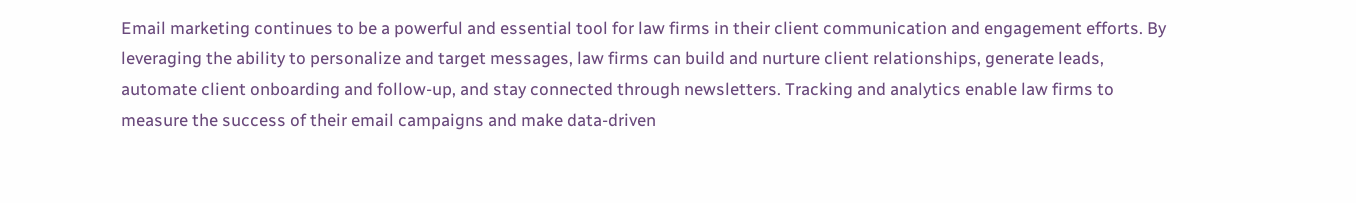Email marketing continues to be a powerful and essential tool for law firms in their client communication and engagement efforts. By leveraging the ability to personalize and target messages, law firms can build and nurture client relationships, generate leads, automate client onboarding and follow-up, and stay connected through newsletters. Tracking and analytics enable law firms to measure the success of their email campaigns and make data-driven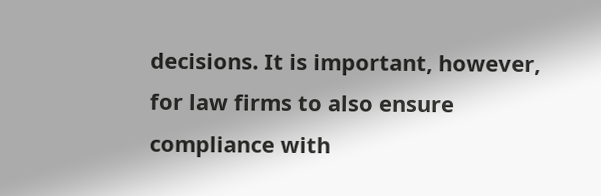decisions. It is important, however, for law firms to also ensure compliance with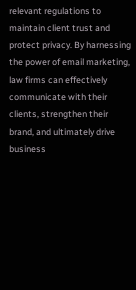relevant regulations to maintain client trust and protect privacy. By harnessing the power of email marketing, law firms can effectively communicate with their clients, strengthen their brand, and ultimately drive business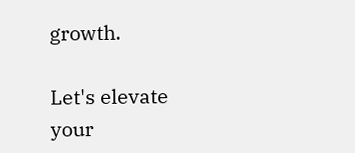growth.

Let's elevate your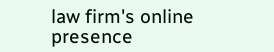law firm's online presence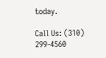today.

Call Us: (310) 299-4560